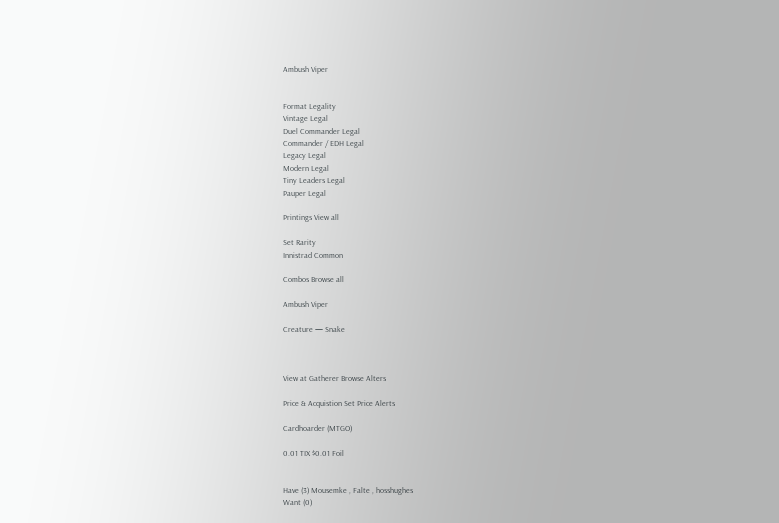Ambush Viper


Format Legality
Vintage Legal
Duel Commander Legal
Commander / EDH Legal
Legacy Legal
Modern Legal
Tiny Leaders Legal
Pauper Legal

Printings View all

Set Rarity
Innistrad Common

Combos Browse all

Ambush Viper

Creature — Snake



View at Gatherer Browse Alters

Price & Acquistion Set Price Alerts

Cardhoarder (MTGO)

0.01 TIX $0.01 Foil


Have (3) Mousemke , Falte , hosshughes
Want (0)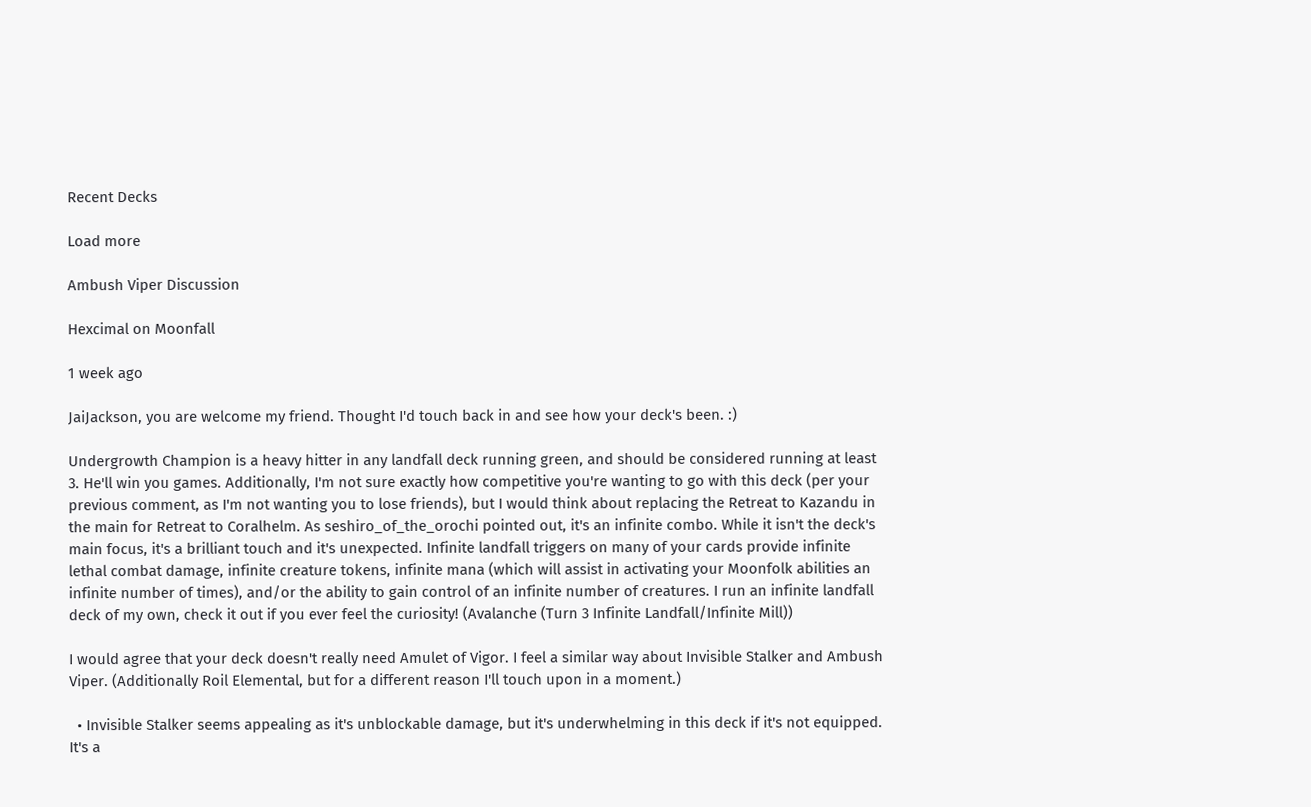Recent Decks

Load more

Ambush Viper Discussion

Hexcimal on Moonfall

1 week ago

JaiJackson, you are welcome my friend. Thought I'd touch back in and see how your deck's been. :)

Undergrowth Champion is a heavy hitter in any landfall deck running green, and should be considered running at least 3. He'll win you games. Additionally, I'm not sure exactly how competitive you're wanting to go with this deck (per your previous comment, as I'm not wanting you to lose friends), but I would think about replacing the Retreat to Kazandu in the main for Retreat to Coralhelm. As seshiro_of_the_orochi pointed out, it's an infinite combo. While it isn't the deck's main focus, it's a brilliant touch and it's unexpected. Infinite landfall triggers on many of your cards provide infinite lethal combat damage, infinite creature tokens, infinite mana (which will assist in activating your Moonfolk abilities an infinite number of times), and/or the ability to gain control of an infinite number of creatures. I run an infinite landfall deck of my own, check it out if you ever feel the curiosity! (Avalanche (Turn 3 Infinite Landfall/Infinite Mill))

I would agree that your deck doesn't really need Amulet of Vigor. I feel a similar way about Invisible Stalker and Ambush Viper. (Additionally Roil Elemental, but for a different reason I'll touch upon in a moment.)

  • Invisible Stalker seems appealing as it's unblockable damage, but it's underwhelming in this deck if it's not equipped. It's a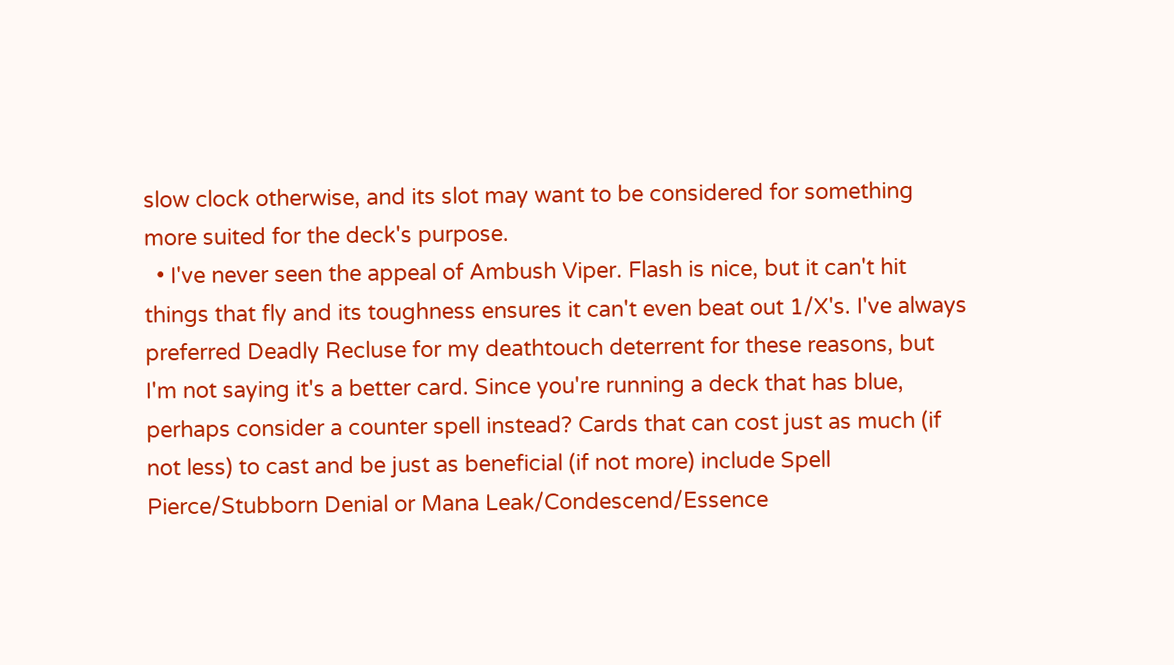slow clock otherwise, and its slot may want to be considered for something more suited for the deck's purpose.
  • I've never seen the appeal of Ambush Viper. Flash is nice, but it can't hit things that fly and its toughness ensures it can't even beat out 1/X's. I've always preferred Deadly Recluse for my deathtouch deterrent for these reasons, but I'm not saying it's a better card. Since you're running a deck that has blue, perhaps consider a counter spell instead? Cards that can cost just as much (if not less) to cast and be just as beneficial (if not more) include Spell Pierce/Stubborn Denial or Mana Leak/Condescend/Essence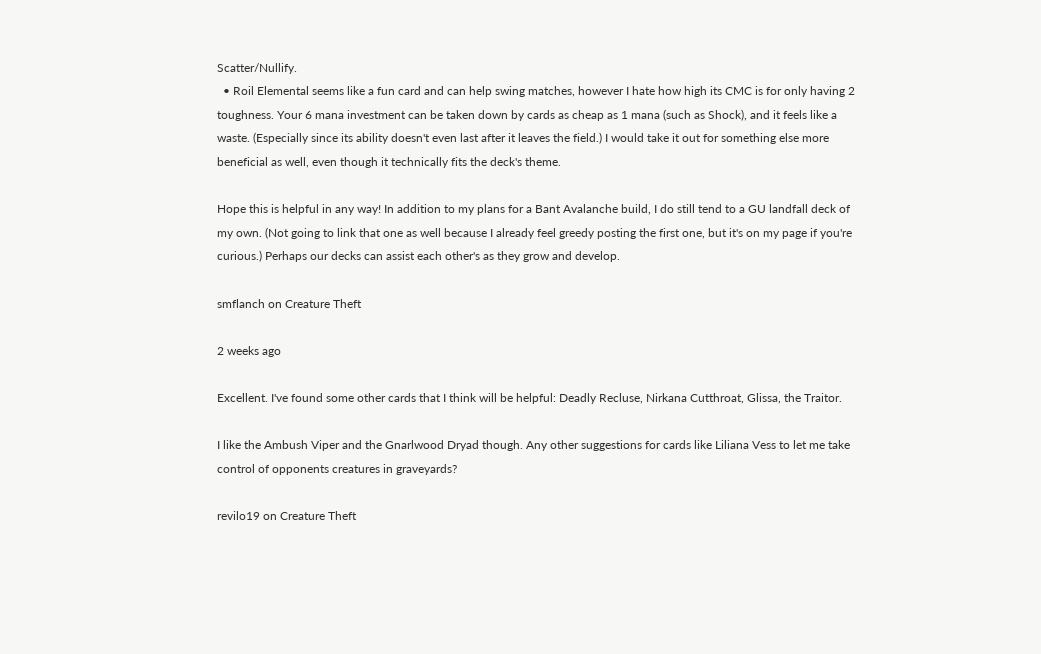Scatter/Nullify.
  • Roil Elemental seems like a fun card and can help swing matches, however I hate how high its CMC is for only having 2 toughness. Your 6 mana investment can be taken down by cards as cheap as 1 mana (such as Shock), and it feels like a waste. (Especially since its ability doesn't even last after it leaves the field.) I would take it out for something else more beneficial as well, even though it technically fits the deck's theme.

Hope this is helpful in any way! In addition to my plans for a Bant Avalanche build, I do still tend to a GU landfall deck of my own. (Not going to link that one as well because I already feel greedy posting the first one, but it's on my page if you're curious.) Perhaps our decks can assist each other's as they grow and develop.

smflanch on Creature Theft

2 weeks ago

Excellent. I've found some other cards that I think will be helpful: Deadly Recluse, Nirkana Cutthroat, Glissa, the Traitor.

I like the Ambush Viper and the Gnarlwood Dryad though. Any other suggestions for cards like Liliana Vess to let me take control of opponents creatures in graveyards?

revilo19 on Creature Theft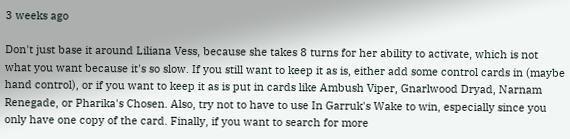3 weeks ago

Don't just base it around Liliana Vess, because she takes 8 turns for her ability to activate, which is not what you want because it's so slow. If you still want to keep it as is, either add some control cards in (maybe hand control), or if you want to keep it as is put in cards like Ambush Viper, Gnarlwood Dryad, Narnam Renegade, or Pharika's Chosen. Also, try not to have to use In Garruk's Wake to win, especially since you only have one copy of the card. Finally, if you want to search for more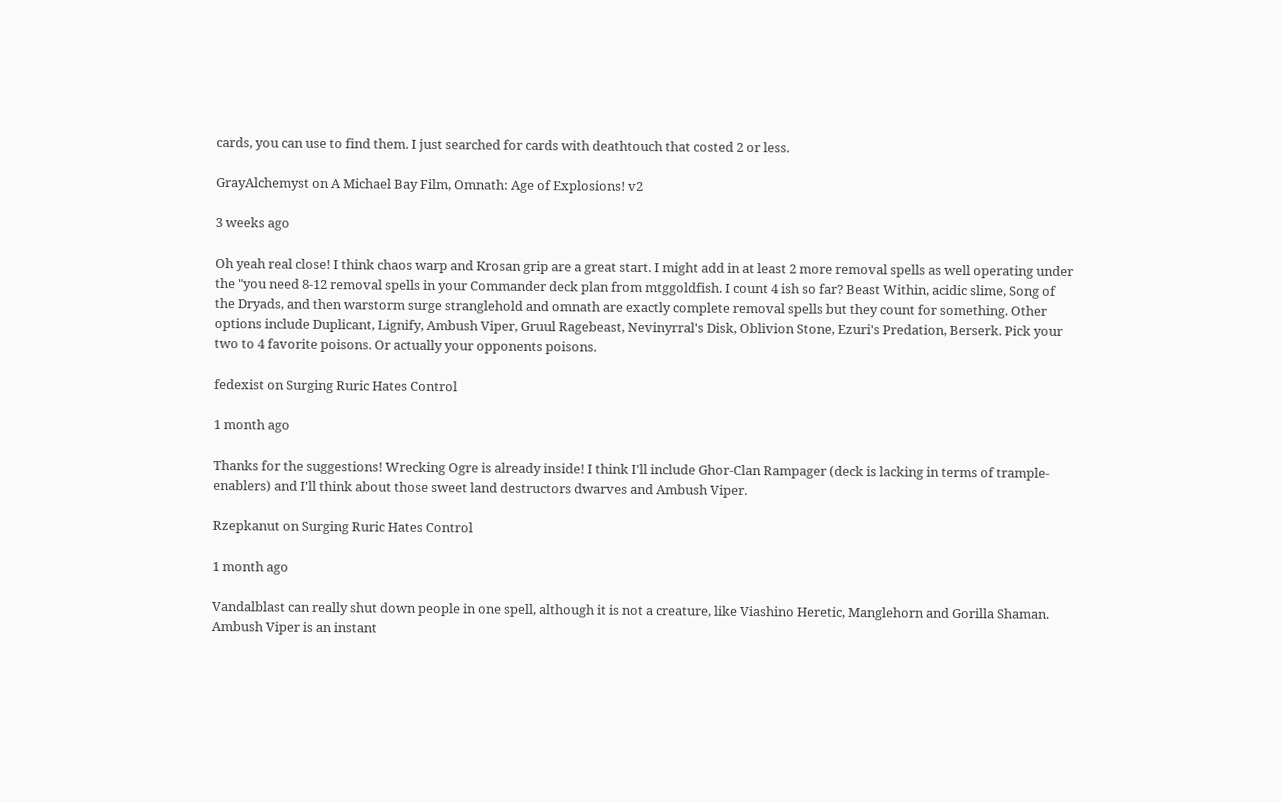cards, you can use to find them. I just searched for cards with deathtouch that costed 2 or less.

GrayAlchemyst on A Michael Bay Film, Omnath: Age of Explosions! v2

3 weeks ago

Oh yeah real close! I think chaos warp and Krosan grip are a great start. I might add in at least 2 more removal spells as well operating under the "you need 8-12 removal spells in your Commander deck plan from mtggoldfish. I count 4 ish so far? Beast Within, acidic slime, Song of the Dryads, and then warstorm surge stranglehold and omnath are exactly complete removal spells but they count for something. Other options include Duplicant, Lignify, Ambush Viper, Gruul Ragebeast, Nevinyrral's Disk, Oblivion Stone, Ezuri's Predation, Berserk. Pick your two to 4 favorite poisons. Or actually your opponents poisons.

fedexist on Surging Ruric Hates Control

1 month ago

Thanks for the suggestions! Wrecking Ogre is already inside! I think I'll include Ghor-Clan Rampager (deck is lacking in terms of trample-enablers) and I'll think about those sweet land destructors dwarves and Ambush Viper.

Rzepkanut on Surging Ruric Hates Control

1 month ago

Vandalblast can really shut down people in one spell, although it is not a creature, like Viashino Heretic, Manglehorn and Gorilla Shaman. Ambush Viper is an instant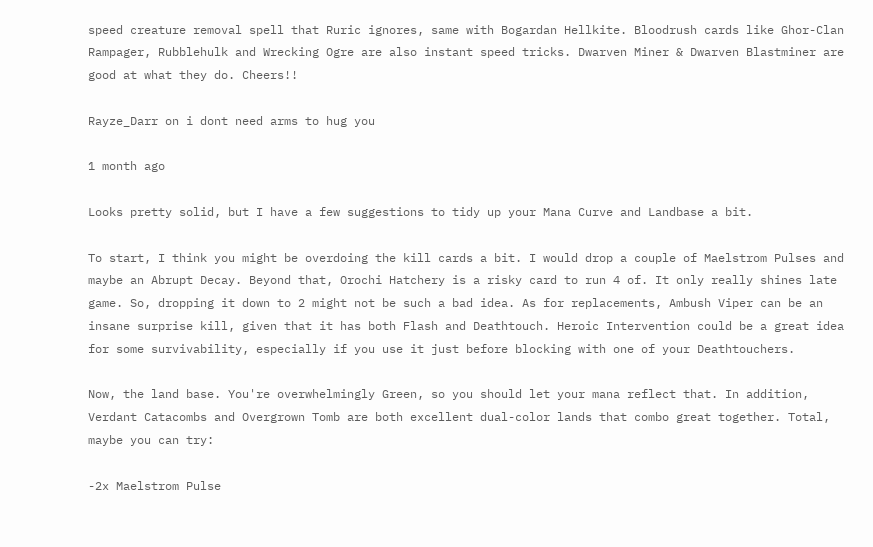speed creature removal spell that Ruric ignores, same with Bogardan Hellkite. Bloodrush cards like Ghor-Clan Rampager, Rubblehulk and Wrecking Ogre are also instant speed tricks. Dwarven Miner & Dwarven Blastminer are good at what they do. Cheers!!

Rayze_Darr on i dont need arms to hug you

1 month ago

Looks pretty solid, but I have a few suggestions to tidy up your Mana Curve and Landbase a bit.

To start, I think you might be overdoing the kill cards a bit. I would drop a couple of Maelstrom Pulses and maybe an Abrupt Decay. Beyond that, Orochi Hatchery is a risky card to run 4 of. It only really shines late game. So, dropping it down to 2 might not be such a bad idea. As for replacements, Ambush Viper can be an insane surprise kill, given that it has both Flash and Deathtouch. Heroic Intervention could be a great idea for some survivability, especially if you use it just before blocking with one of your Deathtouchers.

Now, the land base. You're overwhelmingly Green, so you should let your mana reflect that. In addition, Verdant Catacombs and Overgrown Tomb are both excellent dual-color lands that combo great together. Total, maybe you can try:

-2x Maelstrom Pulse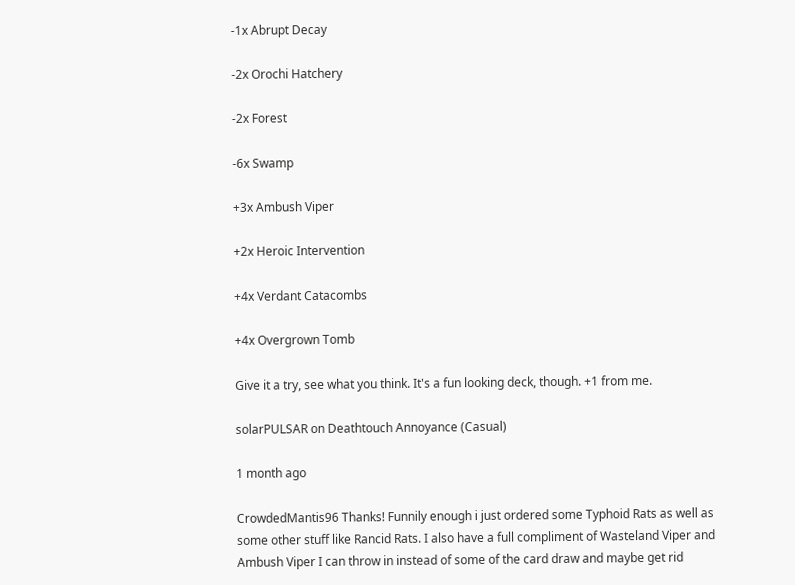-1x Abrupt Decay

-2x Orochi Hatchery

-2x Forest

-6x Swamp

+3x Ambush Viper

+2x Heroic Intervention

+4x Verdant Catacombs

+4x Overgrown Tomb

Give it a try, see what you think. It's a fun looking deck, though. +1 from me.

solarPULSAR on Deathtouch Annoyance (Casual)

1 month ago

CrowdedMantis96 Thanks! Funnily enough i just ordered some Typhoid Rats as well as some other stuff like Rancid Rats. I also have a full compliment of Wasteland Viper and Ambush Viper I can throw in instead of some of the card draw and maybe get rid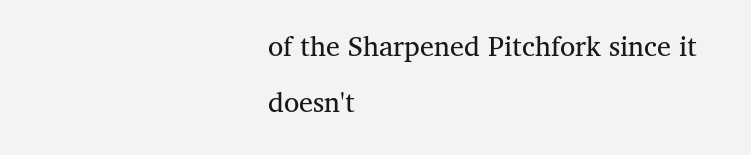of the Sharpened Pitchfork since it doesn't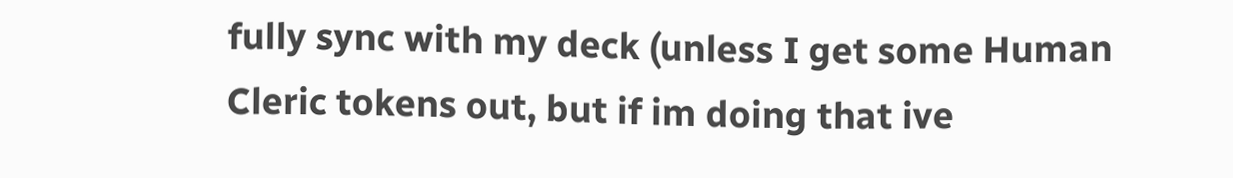fully sync with my deck (unless I get some Human Cleric tokens out, but if im doing that ive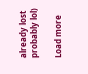already lost probably lol)

Load more